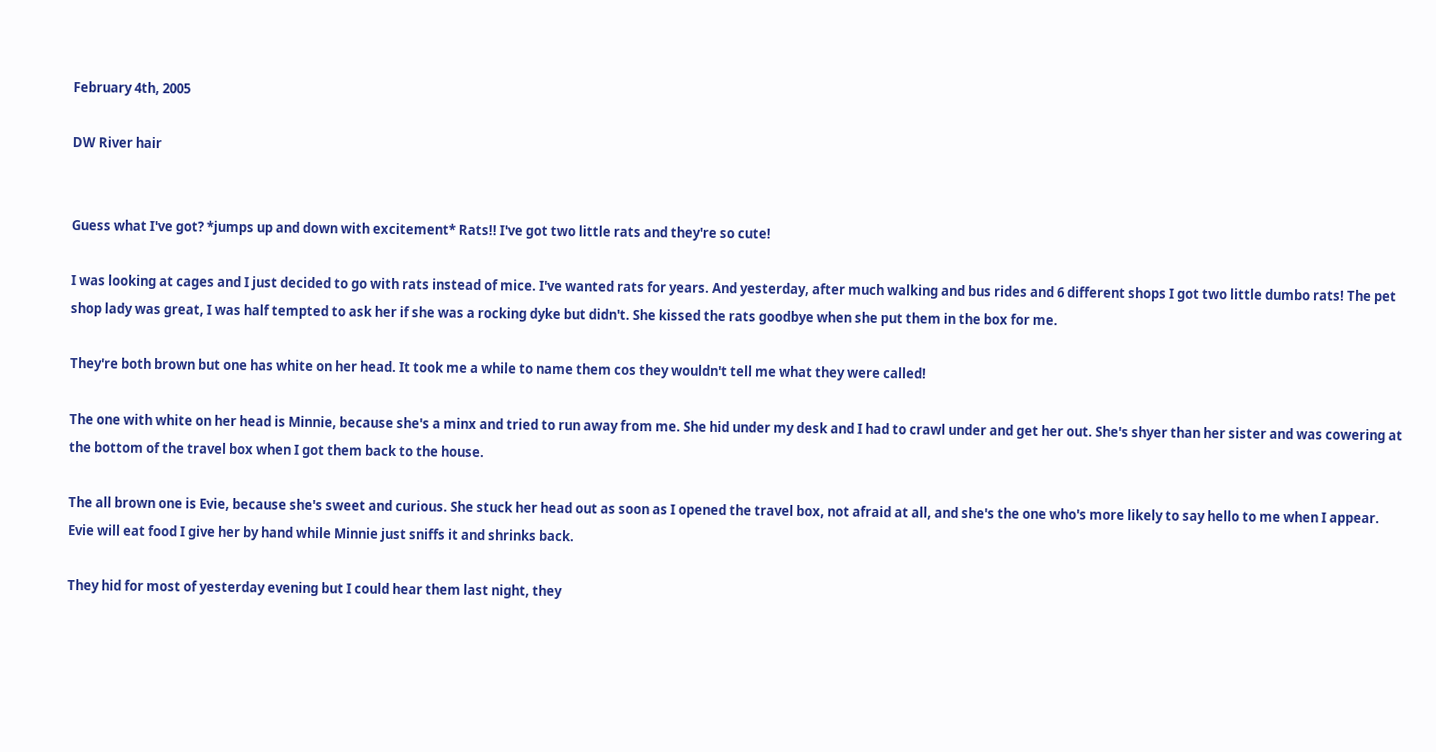February 4th, 2005

DW River hair


Guess what I've got? *jumps up and down with excitement* Rats!! I've got two little rats and they're so cute!

I was looking at cages and I just decided to go with rats instead of mice. I've wanted rats for years. And yesterday, after much walking and bus rides and 6 different shops I got two little dumbo rats! The pet shop lady was great, I was half tempted to ask her if she was a rocking dyke but didn't. She kissed the rats goodbye when she put them in the box for me.

They're both brown but one has white on her head. It took me a while to name them cos they wouldn't tell me what they were called!

The one with white on her head is Minnie, because she's a minx and tried to run away from me. She hid under my desk and I had to crawl under and get her out. She's shyer than her sister and was cowering at the bottom of the travel box when I got them back to the house.

The all brown one is Evie, because she's sweet and curious. She stuck her head out as soon as I opened the travel box, not afraid at all, and she's the one who's more likely to say hello to me when I appear. Evie will eat food I give her by hand while Minnie just sniffs it and shrinks back.

They hid for most of yesterday evening but I could hear them last night, they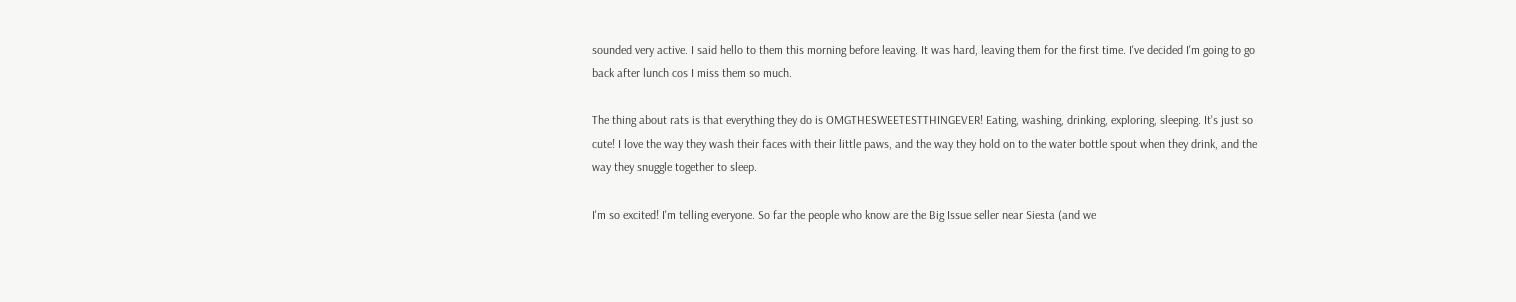sounded very active. I said hello to them this morning before leaving. It was hard, leaving them for the first time. I've decided I'm going to go back after lunch cos I miss them so much.

The thing about rats is that everything they do is OMGTHESWEETESTTHINGEVER! Eating, washing, drinking, exploring, sleeping. It's just so cute! I love the way they wash their faces with their little paws, and the way they hold on to the water bottle spout when they drink, and the way they snuggle together to sleep.

I'm so excited! I'm telling everyone. So far the people who know are the Big Issue seller near Siesta (and we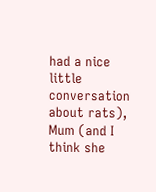had a nice little conversation about rats), Mum (and I think she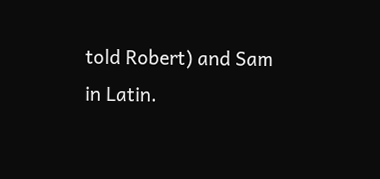told Robert) and Sam in Latin.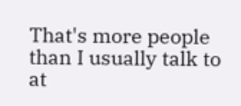That's more people than I usually talk to at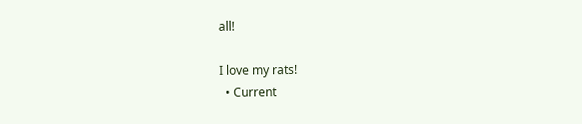all!

I love my rats!
  • Current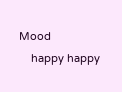Mood
    happy happy